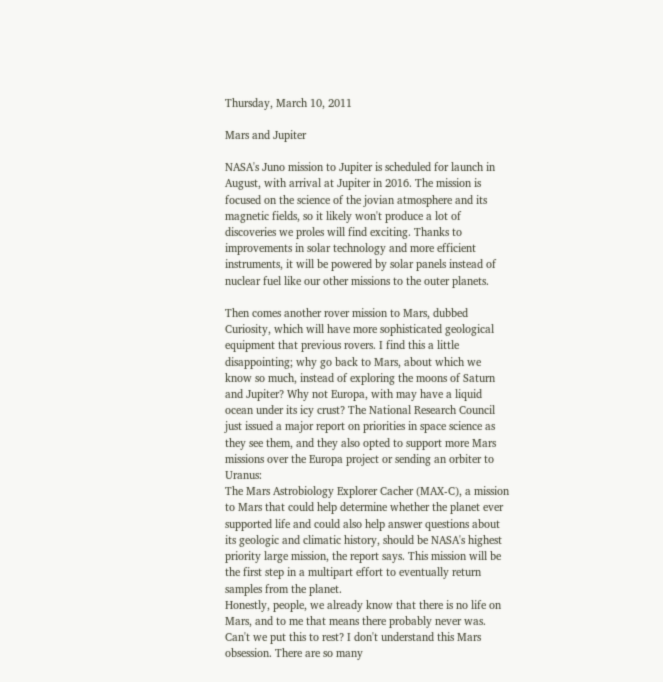Thursday, March 10, 2011

Mars and Jupiter

NASA's Juno mission to Jupiter is scheduled for launch in August, with arrival at Jupiter in 2016. The mission is focused on the science of the jovian atmosphere and its magnetic fields, so it likely won't produce a lot of discoveries we proles will find exciting. Thanks to improvements in solar technology and more efficient instruments, it will be powered by solar panels instead of nuclear fuel like our other missions to the outer planets.

Then comes another rover mission to Mars, dubbed Curiosity, which will have more sophisticated geological equipment that previous rovers. I find this a little disappointing; why go back to Mars, about which we know so much, instead of exploring the moons of Saturn and Jupiter? Why not Europa, with may have a liquid ocean under its icy crust? The National Research Council just issued a major report on priorities in space science as they see them, and they also opted to support more Mars missions over the Europa project or sending an orbiter to Uranus:
The Mars Astrobiology Explorer Cacher (MAX-C), a mission to Mars that could help determine whether the planet ever supported life and could also help answer questions about its geologic and climatic history, should be NASA's highest priority large mission, the report says. This mission will be the first step in a multipart effort to eventually return samples from the planet.
Honestly, people, we already know that there is no life on Mars, and to me that means there probably never was. Can't we put this to rest? I don't understand this Mars obsession. There are so many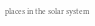places in the solar system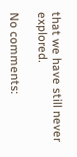that we have still never explored.

No comments: